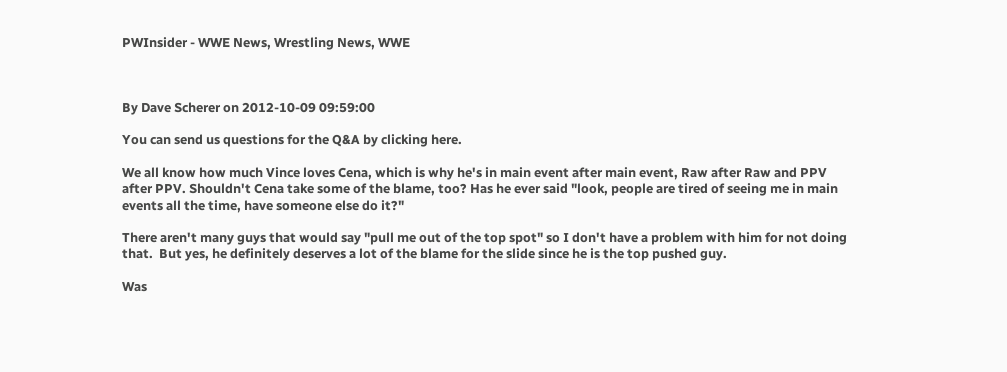PWInsider - WWE News, Wrestling News, WWE



By Dave Scherer on 2012-10-09 09:59:00

You can send us questions for the Q&A by clicking here.

We all know how much Vince loves Cena, which is why he's in main event after main event, Raw after Raw and PPV after PPV. Shouldn't Cena take some of the blame, too? Has he ever said "look, people are tired of seeing me in main events all the time, have someone else do it?"

There aren't many guys that would say "pull me out of the top spot" so I don't have a problem with him for not doing that.  But yes, he definitely deserves a lot of the blame for the slide since he is the top pushed guy.

Was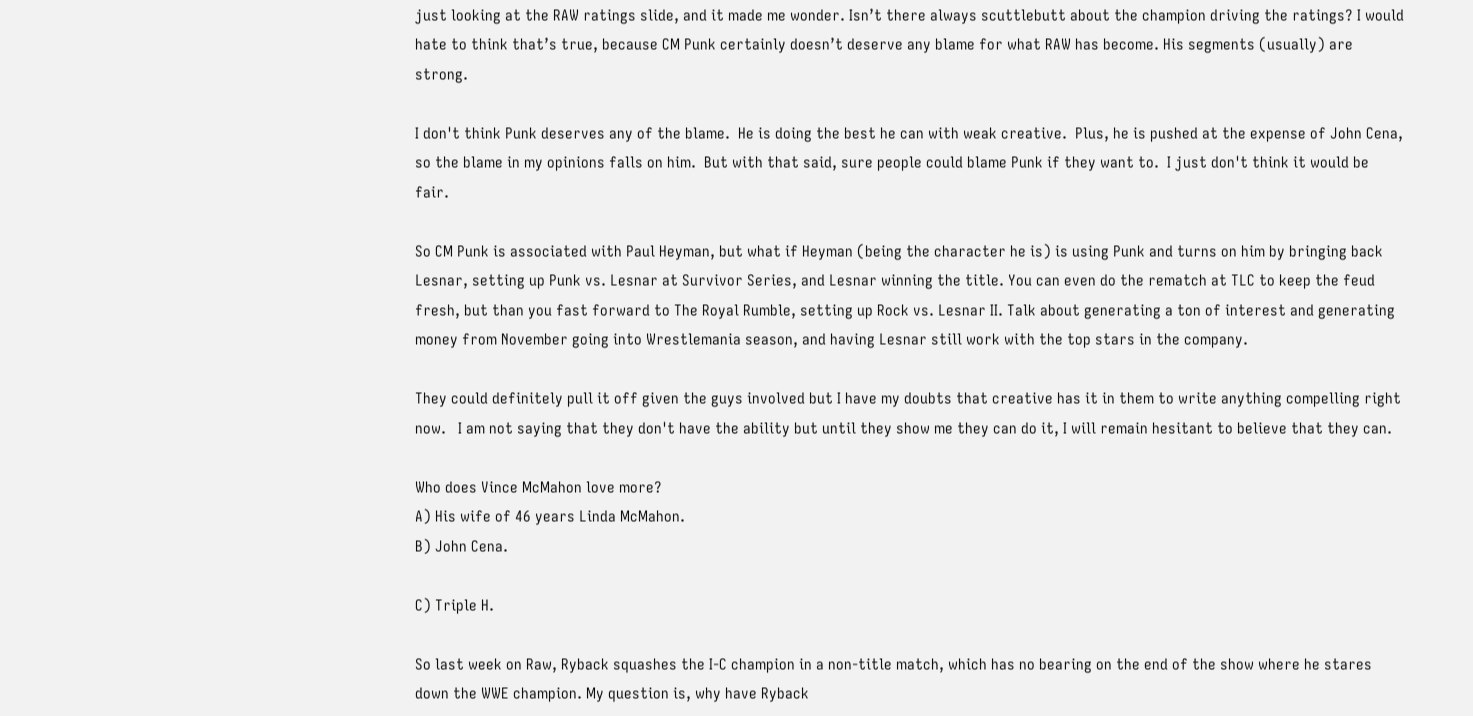just looking at the RAW ratings slide, and it made me wonder. Isn’t there always scuttlebutt about the champion driving the ratings? I would hate to think that’s true, because CM Punk certainly doesn’t deserve any blame for what RAW has become. His segments (usually) are strong.

I don't think Punk deserves any of the blame.  He is doing the best he can with weak creative.  Plus, he is pushed at the expense of John Cena, so the blame in my opinions falls on him.  But with that said, sure people could blame Punk if they want to.  I just don't think it would be fair.

So CM Punk is associated with Paul Heyman, but what if Heyman (being the character he is) is using Punk and turns on him by bringing back Lesnar, setting up Punk vs. Lesnar at Survivor Series, and Lesnar winning the title. You can even do the rematch at TLC to keep the feud fresh, but than you fast forward to The Royal Rumble, setting up Rock vs. Lesnar II. Talk about generating a ton of interest and generating money from November going into Wrestlemania season, and having Lesnar still work with the top stars in the company.

They could definitely pull it off given the guys involved but I have my doubts that creative has it in them to write anything compelling right now.   I am not saying that they don't have the ability but until they show me they can do it, I will remain hesitant to believe that they can.

Who does Vince McMahon love more?
A) His wife of 46 years Linda McMahon.
B) John Cena.

C) Triple H.

So last week on Raw, Ryback squashes the I-C champion in a non-title match, which has no bearing on the end of the show where he stares down the WWE champion. My question is, why have Ryback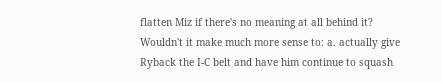flatten Miz if there's no meaning at all behind it? Wouldn't it make much more sense to: a. actually give Ryback the I-C belt and have him continue to squash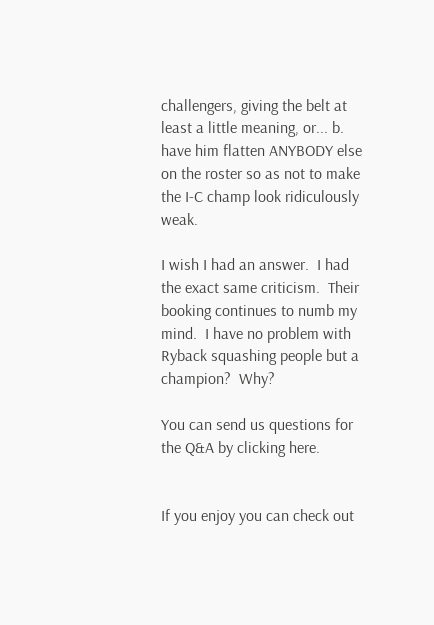challengers, giving the belt at least a little meaning, or... b. have him flatten ANYBODY else on the roster so as not to make the I-C champ look ridiculously weak.

I wish I had an answer.  I had the exact same criticism.  Their booking continues to numb my mind.  I have no problem with Ryback squashing people but a champion?  Why?

You can send us questions for the Q&A by clicking here.


If you enjoy you can check out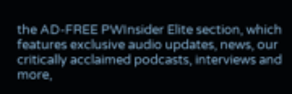the AD-FREE PWInsider Elite section, which features exclusive audio updates, news, our critically acclaimed podcasts, interviews and more,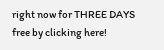right now for THREE DAYS free by clicking here!